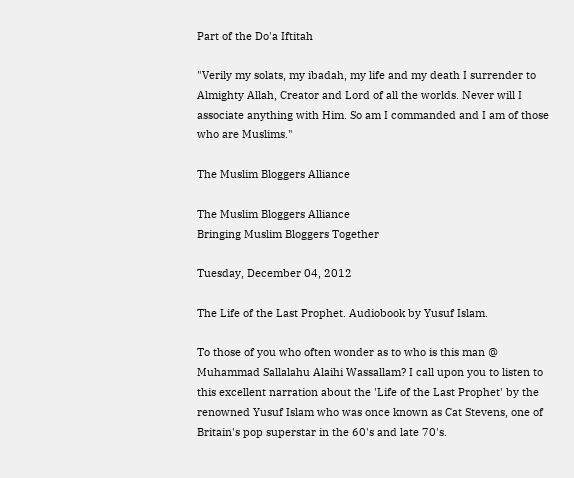Part of the Do'a Iftitah

"Verily my solats, my ibadah, my life and my death I surrender to Almighty Allah, Creator and Lord of all the worlds. Never will I associate anything with Him. So am I commanded and I am of those who are Muslims."

The Muslim Bloggers Alliance

The Muslim Bloggers Alliance
Bringing Muslim Bloggers Together

Tuesday, December 04, 2012

The Life of the Last Prophet. Audiobook by Yusuf Islam.

To those of you who often wonder as to who is this man @ Muhammad Sallalahu Alaihi Wassallam? I call upon you to listen to this excellent narration about the 'Life of the Last Prophet' by the renowned Yusuf Islam who was once known as Cat Stevens, one of Britain's pop superstar in the 60's and late 70's.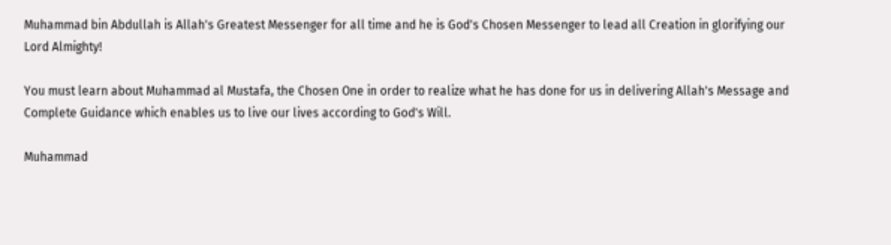Muhammad bin Abdullah is Allah's Greatest Messenger for all time and he is God's Chosen Messenger to lead all Creation in glorifying our Lord Almighty!

You must learn about Muhammad al Mustafa, the Chosen One in order to realize what he has done for us in delivering Allah's Message and Complete Guidance which enables us to live our lives according to God's Will.

Muhammad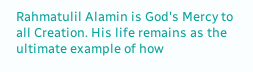Rahmatulil Alamin is God's Mercy to all Creation. His life remains as the ultimate example of how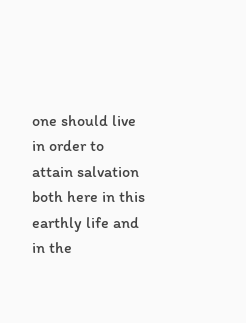one should live in order to attain salvation both here in this earthly life and in the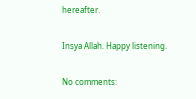hereafter.

Insya Allah. Happy listening.

No comments: